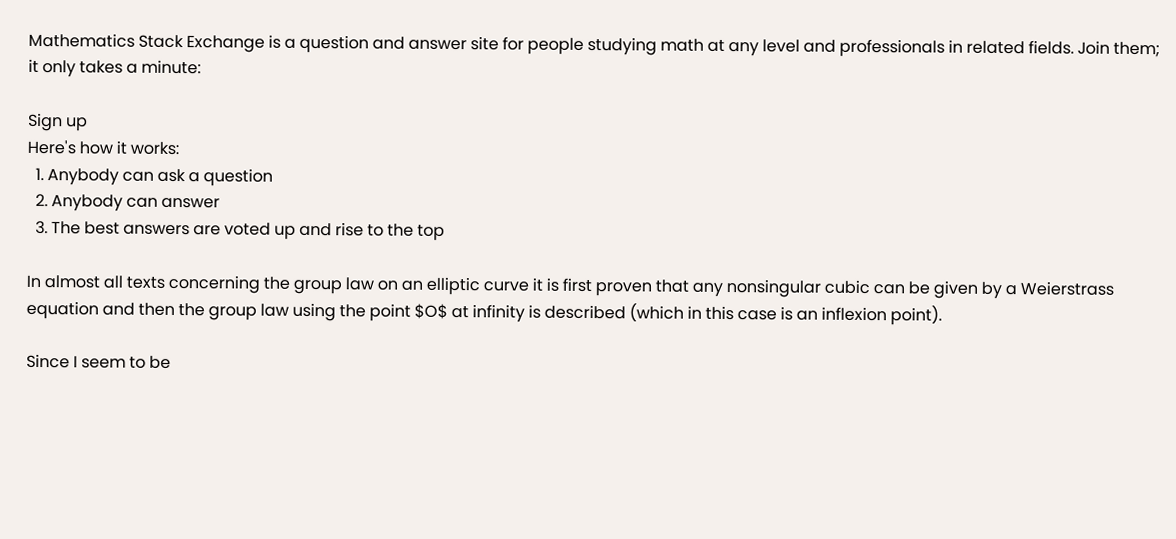Mathematics Stack Exchange is a question and answer site for people studying math at any level and professionals in related fields. Join them; it only takes a minute:

Sign up
Here's how it works:
  1. Anybody can ask a question
  2. Anybody can answer
  3. The best answers are voted up and rise to the top

In almost all texts concerning the group law on an elliptic curve it is first proven that any nonsingular cubic can be given by a Weierstrass equation and then the group law using the point $O$ at infinity is described (which in this case is an inflexion point).

Since I seem to be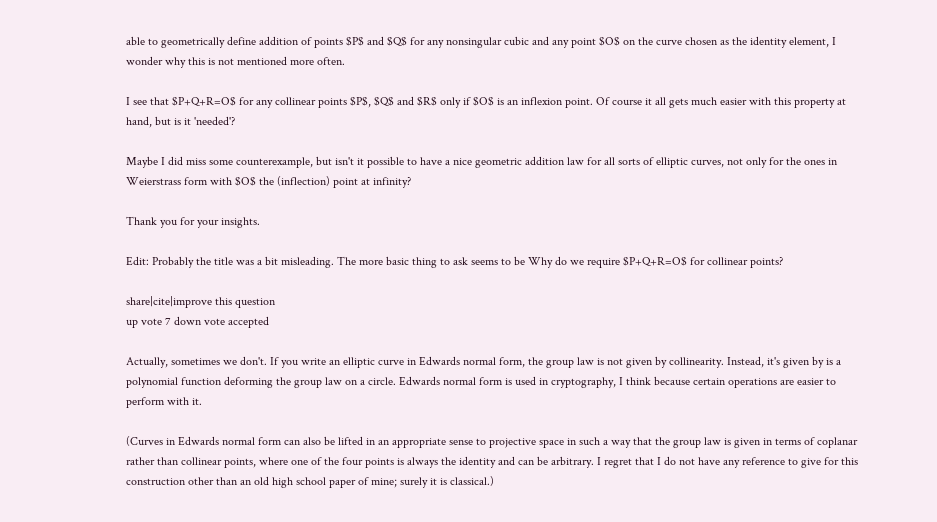able to geometrically define addition of points $P$ and $Q$ for any nonsingular cubic and any point $O$ on the curve chosen as the identity element, I wonder why this is not mentioned more often.

I see that $P+Q+R=O$ for any collinear points $P$, $Q$ and $R$ only if $O$ is an inflexion point. Of course it all gets much easier with this property at hand, but is it 'needed'?

Maybe I did miss some counterexample, but isn't it possible to have a nice geometric addition law for all sorts of elliptic curves, not only for the ones in Weierstrass form with $O$ the (inflection) point at infinity?

Thank you for your insights.

Edit: Probably the title was a bit misleading. The more basic thing to ask seems to be Why do we require $P+Q+R=O$ for collinear points?

share|cite|improve this question
up vote 7 down vote accepted

Actually, sometimes we don't. If you write an elliptic curve in Edwards normal form, the group law is not given by collinearity. Instead, it's given by is a polynomial function deforming the group law on a circle. Edwards normal form is used in cryptography, I think because certain operations are easier to perform with it.

(Curves in Edwards normal form can also be lifted in an appropriate sense to projective space in such a way that the group law is given in terms of coplanar rather than collinear points, where one of the four points is always the identity and can be arbitrary. I regret that I do not have any reference to give for this construction other than an old high school paper of mine; surely it is classical.)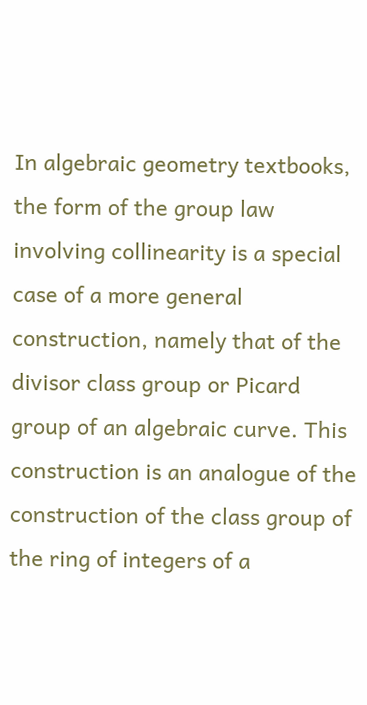In algebraic geometry textbooks, the form of the group law involving collinearity is a special case of a more general construction, namely that of the divisor class group or Picard group of an algebraic curve. This construction is an analogue of the construction of the class group of the ring of integers of a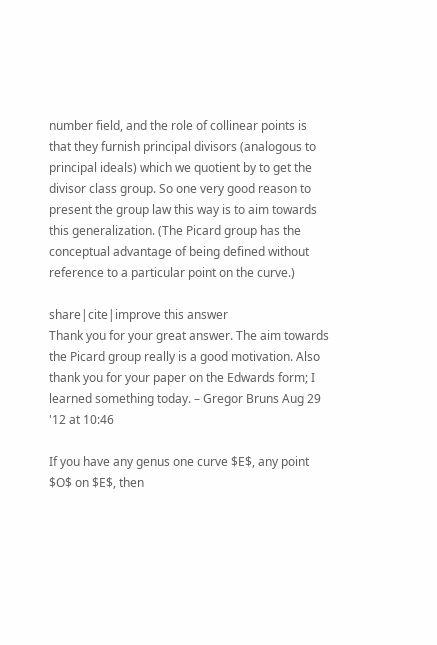number field, and the role of collinear points is that they furnish principal divisors (analogous to principal ideals) which we quotient by to get the divisor class group. So one very good reason to present the group law this way is to aim towards this generalization. (The Picard group has the conceptual advantage of being defined without reference to a particular point on the curve.)

share|cite|improve this answer
Thank you for your great answer. The aim towards the Picard group really is a good motivation. Also thank you for your paper on the Edwards form; I learned something today. – Gregor Bruns Aug 29 '12 at 10:46

If you have any genus one curve $E$, any point $O$ on $E$, then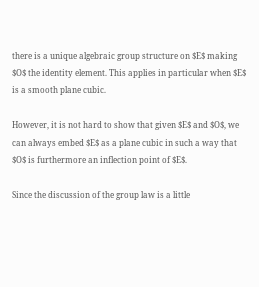there is a unique algebraic group structure on $E$ making $O$ the identity element. This applies in particular when $E$ is a smooth plane cubic.

However, it is not hard to show that given $E$ and $O$, we can always embed $E$ as a plane cubic in such a way that $O$ is furthermore an inflection point of $E$.

Since the discussion of the group law is a little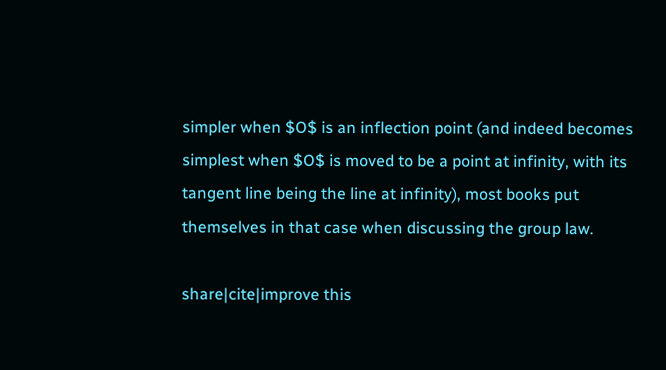simpler when $O$ is an inflection point (and indeed becomes simplest when $O$ is moved to be a point at infinity, with its tangent line being the line at infinity), most books put themselves in that case when discussing the group law.

share|cite|improve this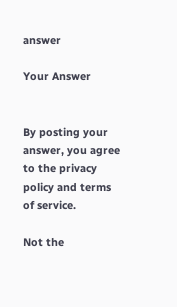answer

Your Answer


By posting your answer, you agree to the privacy policy and terms of service.

Not the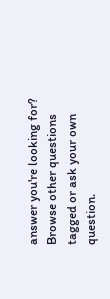answer you're looking for? Browse other questions tagged or ask your own question.